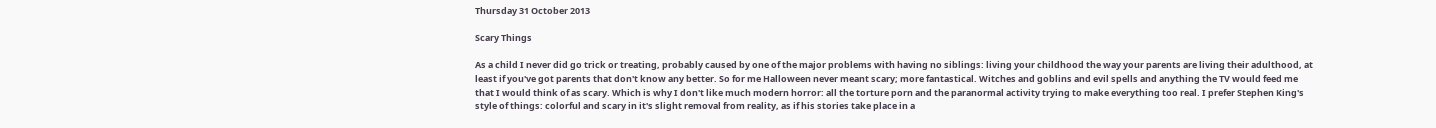Thursday 31 October 2013

Scary Things

As a child I never did go trick or treating, probably caused by one of the major problems with having no siblings: living your childhood the way your parents are living their adulthood, at least if you've got parents that don't know any better. So for me Halloween never meant scary; more fantastical. Witches and goblins and evil spells and anything the TV would feed me that I would think of as scary. Which is why I don't like much modern horror: all the torture porn and the paranormal activity trying to make everything too real. I prefer Stephen King's style of things: colorful and scary in it's slight removal from reality, as if his stories take place in a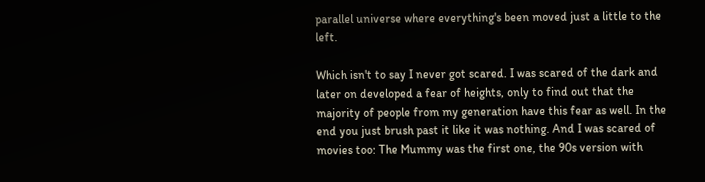parallel universe where everything's been moved just a little to the left.

Which isn't to say I never got scared. I was scared of the dark and later on developed a fear of heights, only to find out that the majority of people from my generation have this fear as well. In the end you just brush past it like it was nothing. And I was scared of movies too: The Mummy was the first one, the 90s version with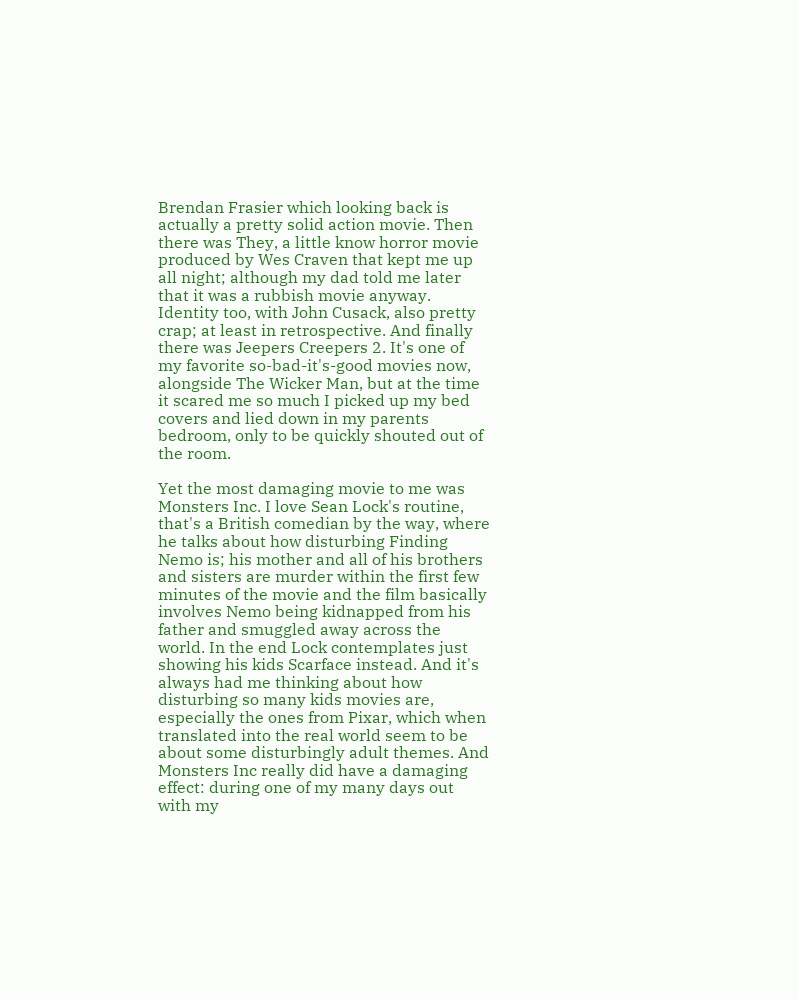Brendan Frasier which looking back is actually a pretty solid action movie. Then there was They, a little know horror movie produced by Wes Craven that kept me up all night; although my dad told me later that it was a rubbish movie anyway. Identity too, with John Cusack, also pretty crap; at least in retrospective. And finally there was Jeepers Creepers 2. It's one of my favorite so-bad-it's-good movies now, alongside The Wicker Man, but at the time it scared me so much I picked up my bed covers and lied down in my parents bedroom, only to be quickly shouted out of the room.

Yet the most damaging movie to me was Monsters Inc. I love Sean Lock's routine, that's a British comedian by the way, where he talks about how disturbing Finding Nemo is; his mother and all of his brothers and sisters are murder within the first few minutes of the movie and the film basically involves Nemo being kidnapped from his father and smuggled away across the world. In the end Lock contemplates just showing his kids Scarface instead. And it's always had me thinking about how disturbing so many kids movies are, especially the ones from Pixar, which when translated into the real world seem to be about some disturbingly adult themes. And Monsters Inc really did have a damaging effect: during one of my many days out with my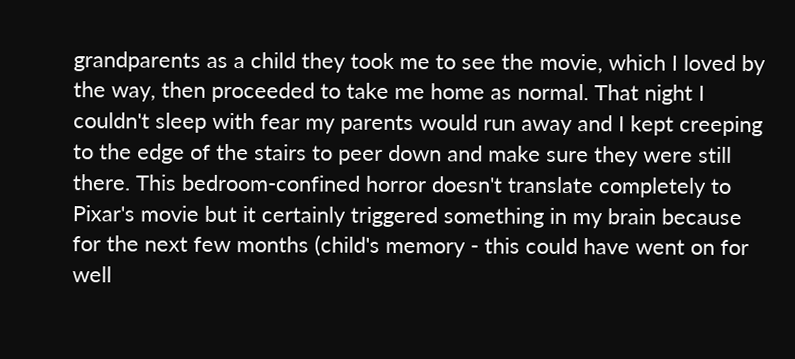grandparents as a child they took me to see the movie, which I loved by the way, then proceeded to take me home as normal. That night I couldn't sleep with fear my parents would run away and I kept creeping to the edge of the stairs to peer down and make sure they were still there. This bedroom-confined horror doesn't translate completely to Pixar's movie but it certainly triggered something in my brain because for the next few months (child's memory - this could have went on for well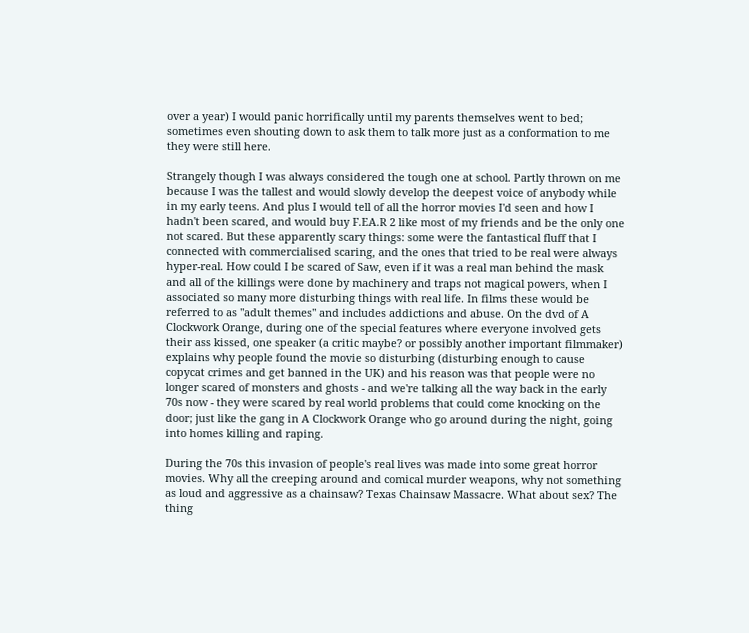over a year) I would panic horrifically until my parents themselves went to bed; sometimes even shouting down to ask them to talk more just as a conformation to me they were still here.

Strangely though I was always considered the tough one at school. Partly thrown on me because I was the tallest and would slowly develop the deepest voice of anybody while in my early teens. And plus I would tell of all the horror movies I'd seen and how I hadn't been scared, and would buy F.EA.R 2 like most of my friends and be the only one not scared. But these apparently scary things: some were the fantastical fluff that I connected with commercialised scaring, and the ones that tried to be real were always hyper-real. How could I be scared of Saw, even if it was a real man behind the mask and all of the killings were done by machinery and traps not magical powers, when I associated so many more disturbing things with real life. In films these would be referred to as "adult themes" and includes addictions and abuse. On the dvd of A Clockwork Orange, during one of the special features where everyone involved gets their ass kissed, one speaker (a critic maybe? or possibly another important filmmaker) explains why people found the movie so disturbing (disturbing enough to cause copycat crimes and get banned in the UK) and his reason was that people were no longer scared of monsters and ghosts - and we're talking all the way back in the early 70s now - they were scared by real world problems that could come knocking on the door; just like the gang in A Clockwork Orange who go around during the night, going into homes killing and raping.

During the 70s this invasion of people's real lives was made into some great horror movies. Why all the creeping around and comical murder weapons, why not something as loud and aggressive as a chainsaw? Texas Chainsaw Massacre. What about sex? The thing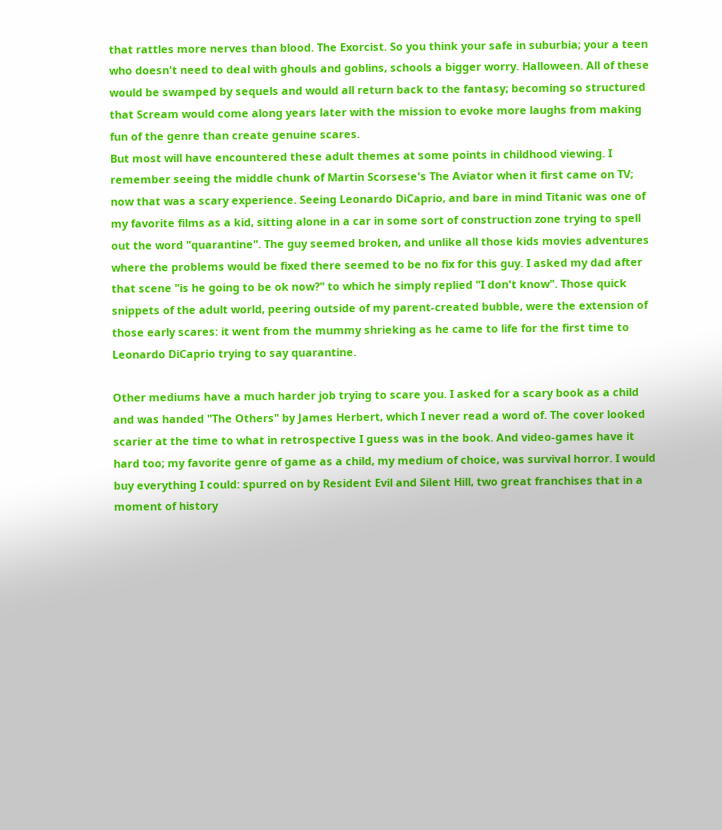that rattles more nerves than blood. The Exorcist. So you think your safe in suburbia; your a teen who doesn't need to deal with ghouls and goblins, schools a bigger worry. Halloween. All of these would be swamped by sequels and would all return back to the fantasy; becoming so structured that Scream would come along years later with the mission to evoke more laughs from making fun of the genre than create genuine scares.
But most will have encountered these adult themes at some points in childhood viewing. I remember seeing the middle chunk of Martin Scorsese's The Aviator when it first came on TV; now that was a scary experience. Seeing Leonardo DiCaprio, and bare in mind Titanic was one of my favorite films as a kid, sitting alone in a car in some sort of construction zone trying to spell out the word "quarantine". The guy seemed broken, and unlike all those kids movies adventures where the problems would be fixed there seemed to be no fix for this guy. I asked my dad after that scene "is he going to be ok now?" to which he simply replied "I don't know". Those quick snippets of the adult world, peering outside of my parent-created bubble, were the extension of those early scares: it went from the mummy shrieking as he came to life for the first time to Leonardo DiCaprio trying to say quarantine.

Other mediums have a much harder job trying to scare you. I asked for a scary book as a child and was handed "The Others" by James Herbert, which I never read a word of. The cover looked scarier at the time to what in retrospective I guess was in the book. And video-games have it hard too; my favorite genre of game as a child, my medium of choice, was survival horror. I would buy everything I could: spurred on by Resident Evil and Silent Hill, two great franchises that in a moment of history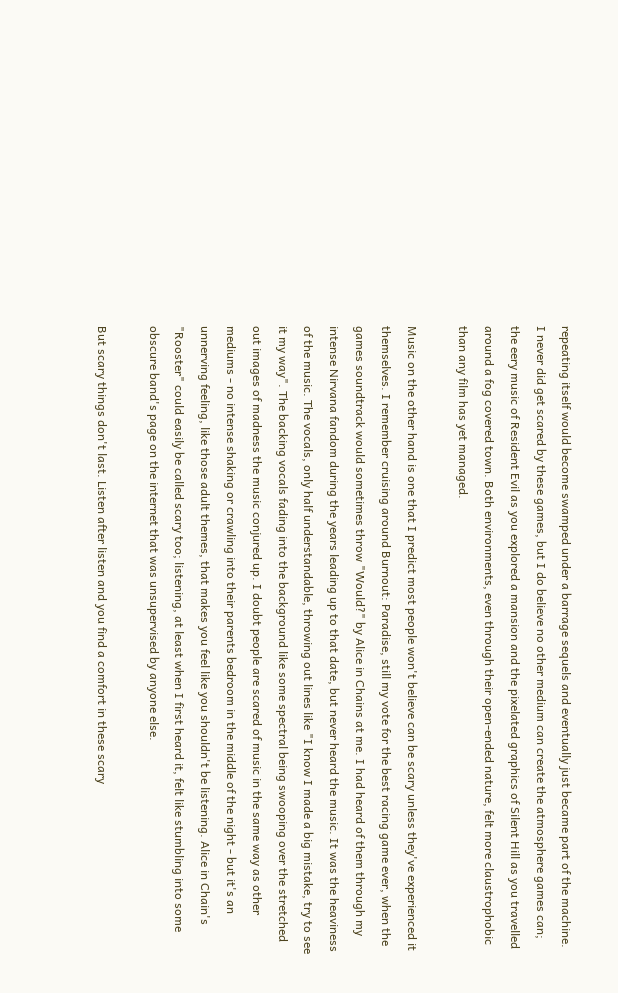repeating itself would become swamped under a barrage sequels and eventually just became part of the machine. I never did get scared by these games, but I do believe no other medium can create the atmosphere games can; the eery music of Resident Evil as you explored a mansion and the pixelated graphics of Silent Hill as you travelled around a fog covered town. Both environments, even through their open-ended nature, felt more claustrophobic than any film has yet managed.

Music on the other hand is one that I predict most people won't believe can be scary unless they've experienced it themselves. I remember cruising around Burnout: Paradise, still my vote for the best racing game ever, when the games soundtrack would sometimes throw "Would?" by Alice in Chains at me. I had heard of them through my intense Nirvana fandom during the years leading up to that date, but never heard the music. It was the heaviness of the music. The vocals, only half understandable, throwing out lines like "I know I made a big mistake, try to see it my way". The backing vocals fading into the background like some spectral being swooping over the stretched out images of madness the music conjured up. I doubt people are scared of music in the same way as other mediums - no intense shaking or crawling into their parents bedroom in the middle of the night - but it's an unnerving feeling, like those adult themes, that makes you feel like you shouldn't be listening. Alice in Chain's "Rooster" could easily be called scary too; listening, at least when I first heard it, felt like stumbling into some obscure band's page on the internet that was unsupervised by anyone else.

But scary things don't last. Listen after listen and you find a comfort in these scary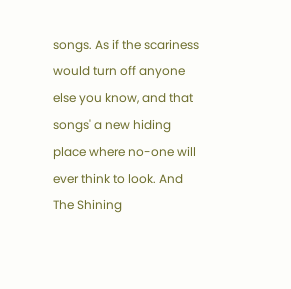songs. As if the scariness would turn off anyone else you know, and that songs' a new hiding place where no-one will ever think to look. And The Shining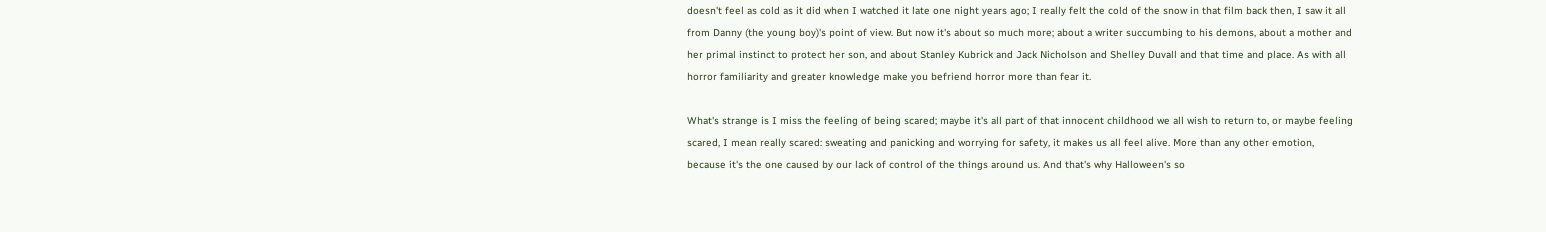doesn't feel as cold as it did when I watched it late one night years ago; I really felt the cold of the snow in that film back then, I saw it all from Danny (the young boy)'s point of view. But now it's about so much more; about a writer succumbing to his demons, about a mother and her primal instinct to protect her son, and about Stanley Kubrick and Jack Nicholson and Shelley Duvall and that time and place. As with all horror familiarity and greater knowledge make you befriend horror more than fear it.

What's strange is I miss the feeling of being scared; maybe it's all part of that innocent childhood we all wish to return to, or maybe feeling scared, I mean really scared: sweating and panicking and worrying for safety, it makes us all feel alive. More than any other emotion, because it's the one caused by our lack of control of the things around us. And that's why Halloween's so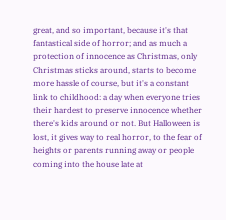great, and so important, because it's that fantastical side of horror; and as much a protection of innocence as Christmas, only Christmas sticks around, starts to become more hassle of course, but it's a constant link to childhood: a day when everyone tries their hardest to preserve innocence whether there's kids around or not. But Halloween is lost, it gives way to real horror, to the fear of heights or parents running away or people coming into the house late at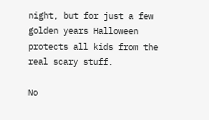night, but for just a few golden years Halloween protects all kids from the real scary stuff.

No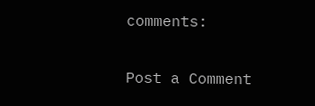comments:

Post a Comment